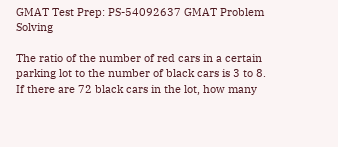GMAT Test Prep: PS-54092637 GMAT Problem Solving

The ratio of the number of red cars in a certain parking lot to the number of black cars is 3 to 8. If there are 72 black cars in the lot, how many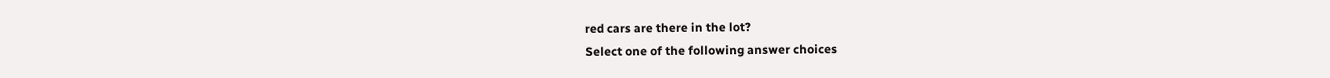red cars are there in the lot?
Select one of the following answer choices